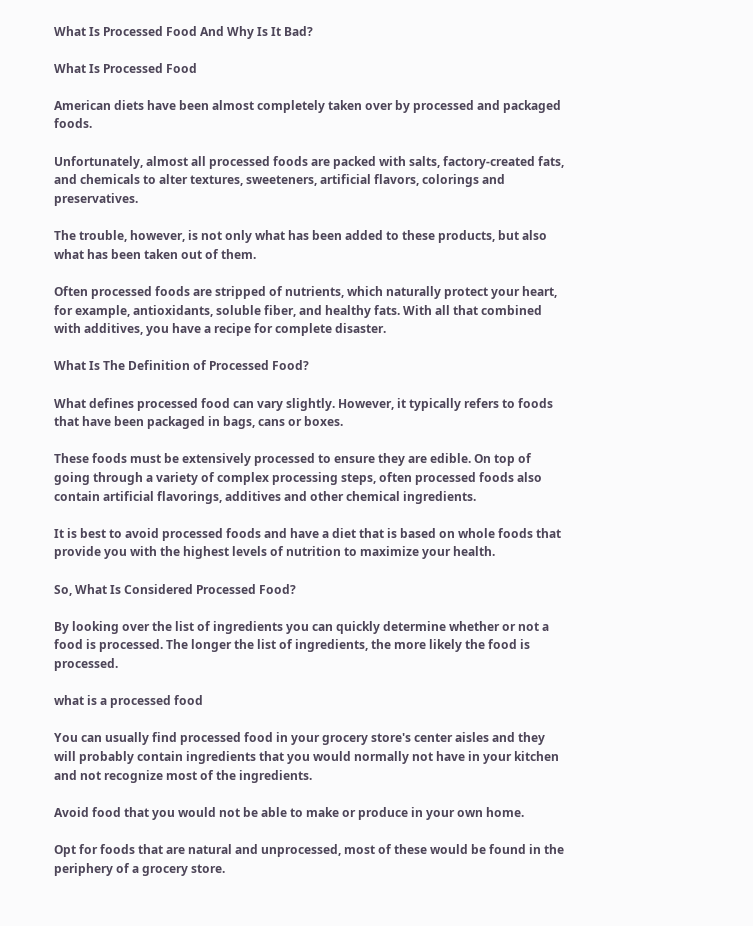What Is Processed Food And Why Is It Bad?

What Is Processed Food

American diets have been almost completely taken over by processed and packaged foods.

Unfortunately, almost all processed foods are packed with salts, factory-created fats, and chemicals to alter textures, sweeteners, artificial flavors, colorings and preservatives.

The trouble, however, is not only what has been added to these products, but also what has been taken out of them.

Often processed foods are stripped of nutrients, which naturally protect your heart, for example, antioxidants, soluble fiber, and healthy fats. With all that combined with additives, you have a recipe for complete disaster.

What Is The Definition of Processed Food?

What defines processed food can vary slightly. However, it typically refers to foods that have been packaged in bags, cans or boxes.

These foods must be extensively processed to ensure they are edible. On top of going through a variety of complex processing steps, often processed foods also contain artificial flavorings, additives and other chemical ingredients.

It is best to avoid processed foods and have a diet that is based on whole foods that provide you with the highest levels of nutrition to maximize your health.

So, What Is Considered Processed Food?

By looking over the list of ingredients you can quickly determine whether or not a food is processed. The longer the list of ingredients, the more likely the food is processed.

what is a processed food

You can usually find processed food in your grocery store's center aisles and they will probably contain ingredients that you would normally not have in your kitchen and not recognize most of the ingredients.

Avoid food that you would not be able to make or produce in your own home.

Opt for foods that are natural and unprocessed, most of these would be found in the periphery of a grocery store.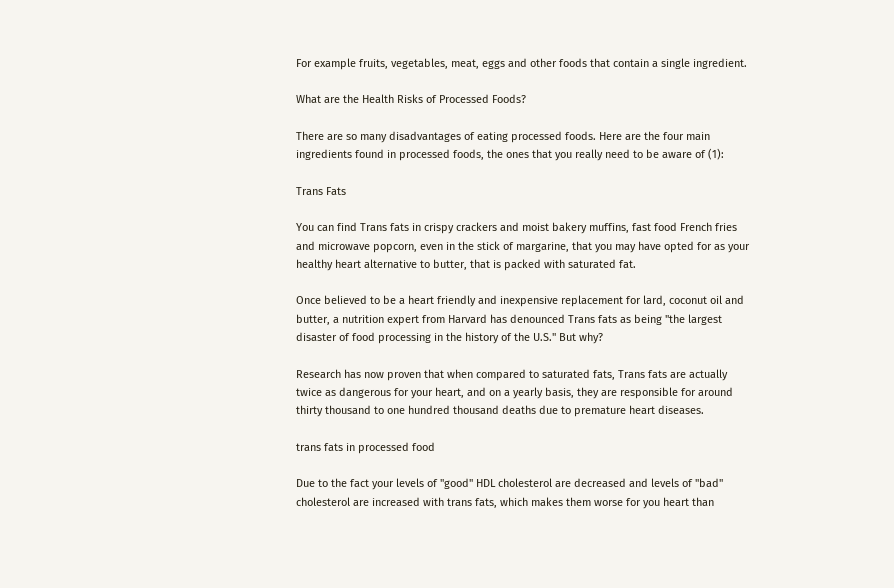For example fruits, vegetables, meat, eggs and other foods that contain a single ingredient.

What are the Health Risks of Processed Foods?

There are so many disadvantages of eating processed foods. Here are the four main ingredients found in processed foods, the ones that you really need to be aware of (1):

Trans Fats

You can find Trans fats in crispy crackers and moist bakery muffins, fast food French fries and microwave popcorn, even in the stick of margarine, that you may have opted for as your healthy heart alternative to butter, that is packed with saturated fat.

Once believed to be a heart friendly and inexpensive replacement for lard, coconut oil and butter, a nutrition expert from Harvard has denounced Trans fats as being "the largest disaster of food processing in the history of the U.S." But why?

Research has now proven that when compared to saturated fats, Trans fats are actually twice as dangerous for your heart, and on a yearly basis, they are responsible for around thirty thousand to one hundred thousand deaths due to premature heart diseases.

trans fats in processed food

Due to the fact your levels of "good" HDL cholesterol are decreased and levels of "bad" cholesterol are increased with trans fats, which makes them worse for you heart than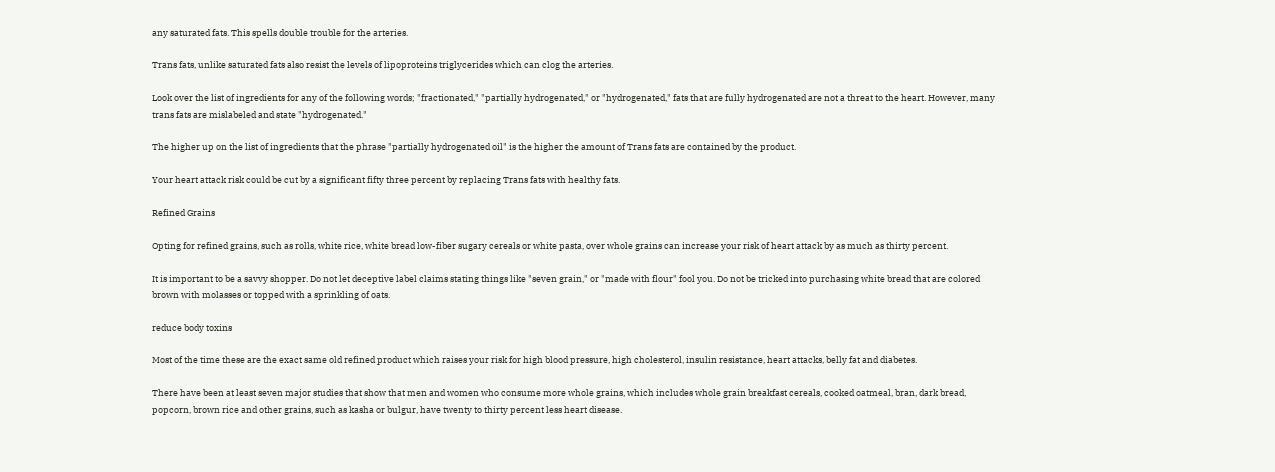any saturated fats. This spells double trouble for the arteries.

Trans fats, unlike saturated fats also resist the levels of lipoproteins triglycerides which can clog the arteries.

Look over the list of ingredients for any of the following words; "fractionated," "partially hydrogenated," or "hydrogenated," fats that are fully hydrogenated are not a threat to the heart. However, many trans fats are mislabeled and state "hydrogenated."

The higher up on the list of ingredients that the phrase "partially hydrogenated oil" is the higher the amount of Trans fats are contained by the product.

Your heart attack risk could be cut by a significant fifty three percent by replacing Trans fats with healthy fats.

Refined Grains

Opting for refined grains, such as rolls, white rice, white bread low-fiber sugary cereals or white pasta, over whole grains can increase your risk of heart attack by as much as thirty percent.

It is important to be a savvy shopper. Do not let deceptive label claims stating things like "seven grain," or "made with flour" fool you. Do not be tricked into purchasing white bread that are colored brown with molasses or topped with a sprinkling of oats.

reduce body toxins

Most of the time these are the exact same old refined product which raises your risk for high blood pressure, high cholesterol, insulin resistance, heart attacks, belly fat and diabetes.

There have been at least seven major studies that show that men and women who consume more whole grains, which includes whole grain breakfast cereals, cooked oatmeal, bran, dark bread, popcorn, brown rice and other grains, such as kasha or bulgur, have twenty to thirty percent less heart disease.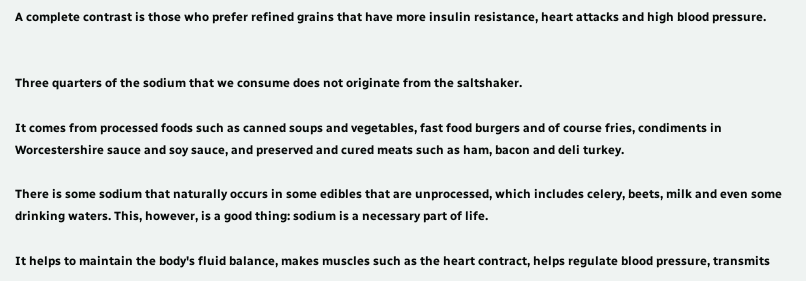A complete contrast is those who prefer refined grains that have more insulin resistance, heart attacks and high blood pressure.


Three quarters of the sodium that we consume does not originate from the saltshaker.

It comes from processed foods such as canned soups and vegetables, fast food burgers and of course fries, condiments in Worcestershire sauce and soy sauce, and preserved and cured meats such as ham, bacon and deli turkey.

There is some sodium that naturally occurs in some edibles that are unprocessed, which includes celery, beets, milk and even some drinking waters. This, however, is a good thing: sodium is a necessary part of life.

It helps to maintain the body's fluid balance, makes muscles such as the heart contract, helps regulate blood pressure, transmits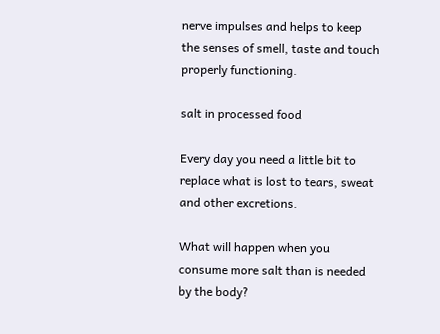nerve impulses and helps to keep the senses of smell, taste and touch properly functioning.

salt in processed food

Every day you need a little bit to replace what is lost to tears, sweat and other excretions.

What will happen when you consume more salt than is needed by the body?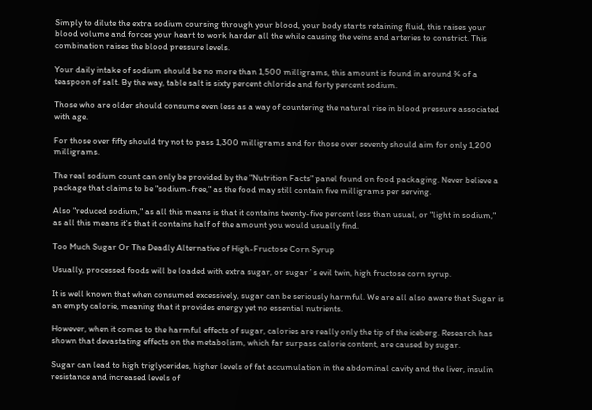Simply to dilute the extra sodium coursing through your blood, your body starts retaining fluid, this raises your blood volume and forces your heart to work harder all the while causing the veins and arteries to constrict. This combination raises the blood pressure levels.

Your daily intake of sodium should be no more than 1,500 milligrams, this amount is found in around ¾ of a teaspoon of salt. By the way, table salt is sixty percent chloride and forty percent sodium.

Those who are older should consume even less as a way of countering the natural rise in blood pressure associated with age.

For those over fifty should try not to pass 1,300 milligrams and for those over seventy should aim for only 1,200 milligrams.

The real sodium count can only be provided by the "Nutrition Facts" panel found on food packaging. Never believe a package that claims to be "sodium-free," as the food may still contain five milligrams per serving.

Also "reduced sodium," as all this means is that it contains twenty-five percent less than usual, or "light in sodium," as all this means it's that it contains half of the amount you would usually find.

Too Much Sugar Or The Deadly Alternative of High-Fructose Corn Syrup

Usually, processed foods will be loaded with extra sugar, or sugar´s evil twin, high fructose corn syrup.

It is well known that when consumed excessively, sugar can be seriously harmful. We are all also aware that Sugar is an empty calorie, meaning that it provides energy yet no essential nutrients.

However, when it comes to the harmful effects of sugar, calories are really only the tip of the iceberg. Research has shown that devastating effects on the metabolism, which far surpass calorie content, are caused by sugar.

Sugar can lead to high triglycerides, higher levels of fat accumulation in the abdominal cavity and the liver, insulin resistance and increased levels of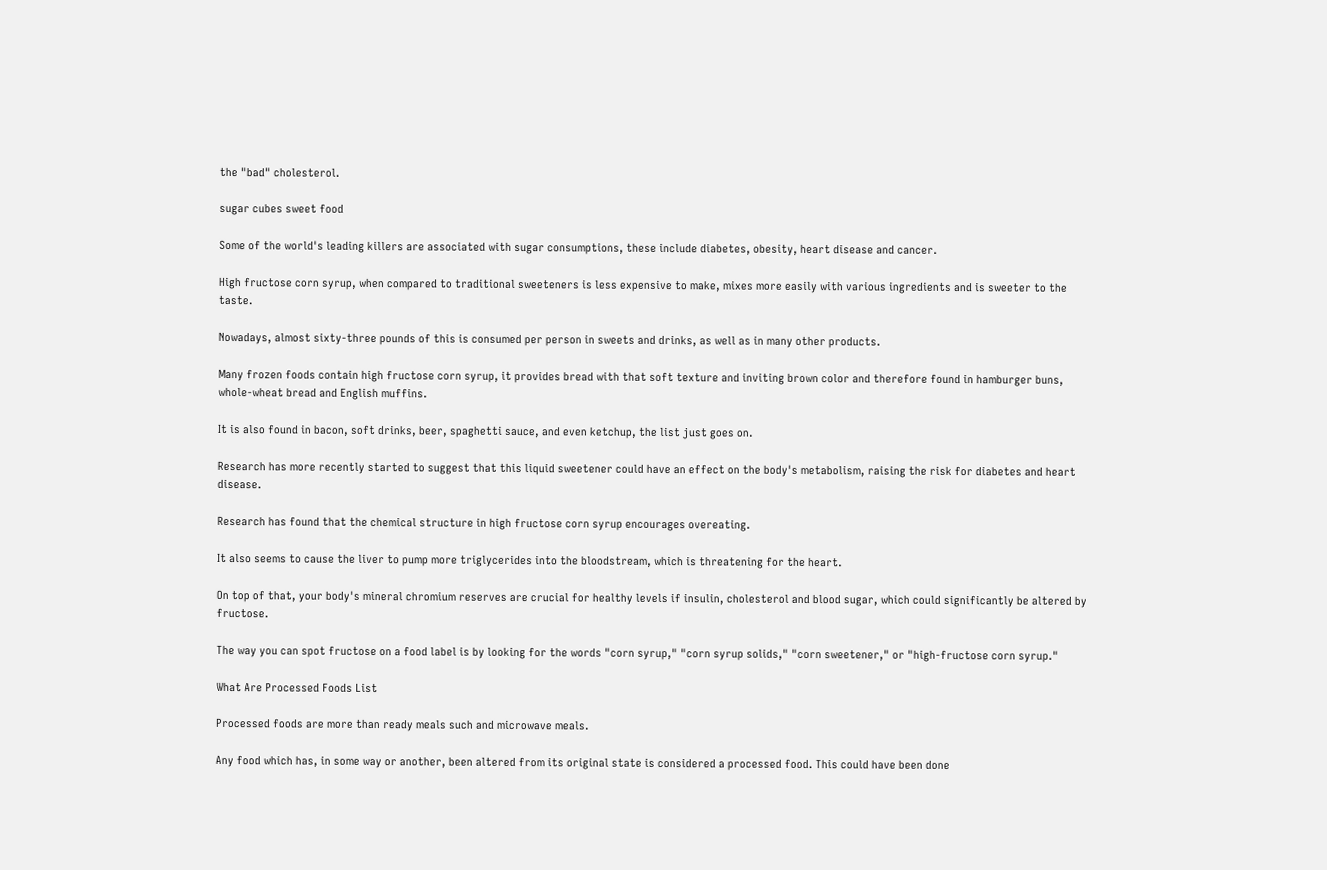the "bad" cholesterol.

sugar cubes sweet food

Some of the world's leading killers are associated with sugar consumptions, these include diabetes, obesity, heart disease and cancer.

High fructose corn syrup, when compared to traditional sweeteners is less expensive to make, mixes more easily with various ingredients and is sweeter to the taste.

Nowadays, almost sixty-three pounds of this is consumed per person in sweets and drinks, as well as in many other products.

Many frozen foods contain high fructose corn syrup, it provides bread with that soft texture and inviting brown color and therefore found in hamburger buns, whole-wheat bread and English muffins.

It is also found in bacon, soft drinks, beer, spaghetti sauce, and even ketchup, the list just goes on.

Research has more recently started to suggest that this liquid sweetener could have an effect on the body's metabolism, raising the risk for diabetes and heart disease.

Research has found that the chemical structure in high fructose corn syrup encourages overeating.

It also seems to cause the liver to pump more triglycerides into the bloodstream, which is threatening for the heart.

On top of that, your body's mineral chromium reserves are crucial for healthy levels if insulin, cholesterol and blood sugar, which could significantly be altered by fructose.

The way you can spot fructose on a food label is by looking for the words "corn syrup," "corn syrup solids," "corn sweetener," or "high-fructose corn syrup."

What Are Processed Foods List

Processed foods are more than ready meals such and microwave meals.

Any food which has, in some way or another, been altered from its original state is considered a processed food. This could have been done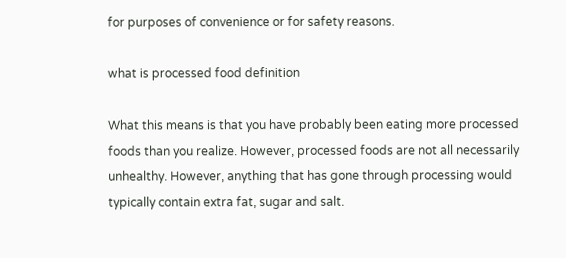for purposes of convenience or for safety reasons.

what is processed food definition

What this means is that you have probably been eating more processed foods than you realize. However, processed foods are not all necessarily unhealthy. However, anything that has gone through processing would typically contain extra fat, sugar and salt.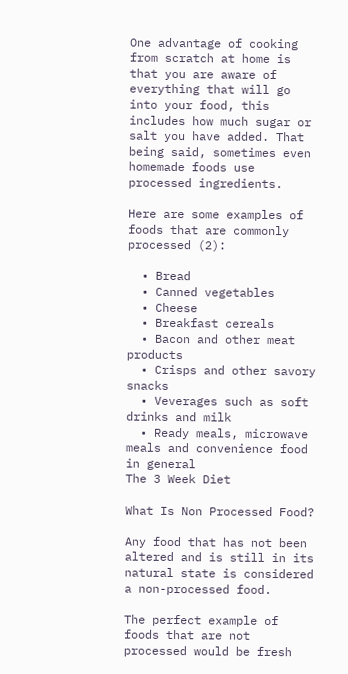One advantage of cooking from scratch at home is that you are aware of everything that will go into your food, this includes how much sugar or salt you have added. That being said, sometimes even homemade foods use processed ingredients.

Here are some examples of foods that are commonly processed (2):

  • Bread
  • Canned vegetables
  • Cheese
  • Breakfast cereals
  • Bacon and other meat products
  • Crisps and other savory snacks
  • Veverages such as soft drinks and milk
  • Ready meals, microwave meals and convenience food in general
The 3 Week Diet

What Is Non Processed Food?

Any food that has not been altered and is still in its natural state is considered a non-processed food.

The perfect example of foods that are not processed would be fresh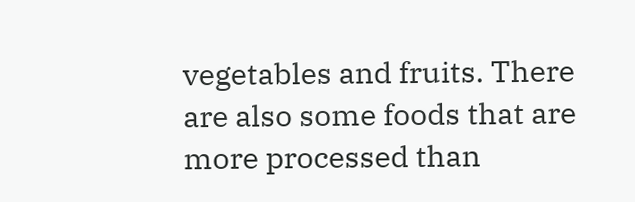vegetables and fruits. There are also some foods that are more processed than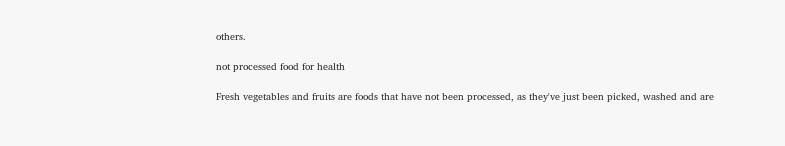others.

not processed food for health

Fresh vegetables and fruits are foods that have not been processed, as they've just been picked, washed and are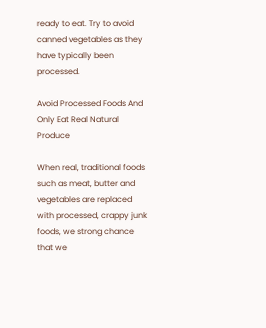ready to eat. Try to avoid canned vegetables as they have typically been processed.

Avoid Processed Foods And Only Eat Real Natural Produce

When real, traditional foods such as meat, butter and vegetables are replaced with processed, crappy junk foods, we strong chance that we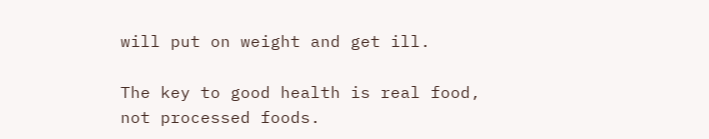will put on weight and get ill.

The key to good health is real food, not processed foods.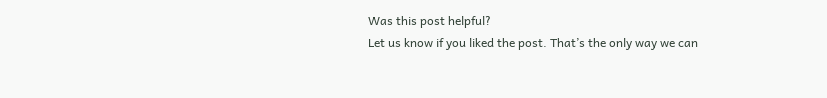Was this post helpful?
Let us know if you liked the post. That’s the only way we can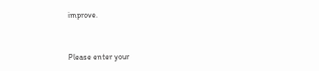improve.


Please enter your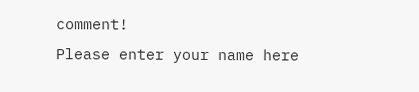comment!
Please enter your name here